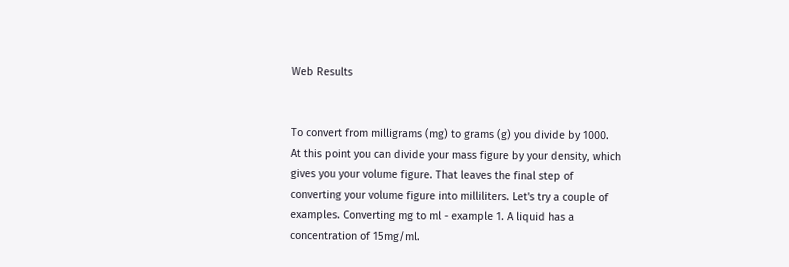Web Results


To convert from milligrams (mg) to grams (g) you divide by 1000. At this point you can divide your mass figure by your density, which gives you your volume figure. That leaves the final step of converting your volume figure into milliliters. Let's try a couple of examples. Converting mg to ml - example 1. A liquid has a concentration of 15mg/ml.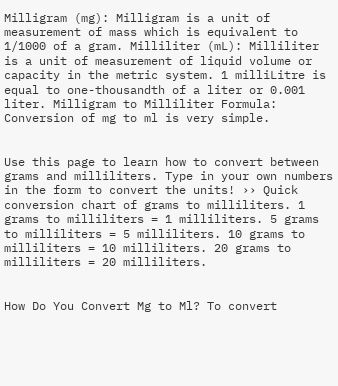Milligram (mg): Milligram is a unit of measurement of mass which is equivalent to 1/1000 of a gram. Milliliter (mL): Milliliter is a unit of measurement of liquid volume or capacity in the metric system. 1 milliLitre is equal to one-thousandth of a liter or 0.001 liter. Milligram to Milliliter Formula: Conversion of mg to ml is very simple.


Use this page to learn how to convert between grams and milliliters. Type in your own numbers in the form to convert the units! ›› Quick conversion chart of grams to milliliters. 1 grams to milliliters = 1 milliliters. 5 grams to milliliters = 5 milliliters. 10 grams to milliliters = 10 milliliters. 20 grams to milliliters = 20 milliliters.


How Do You Convert Mg to Ml? To convert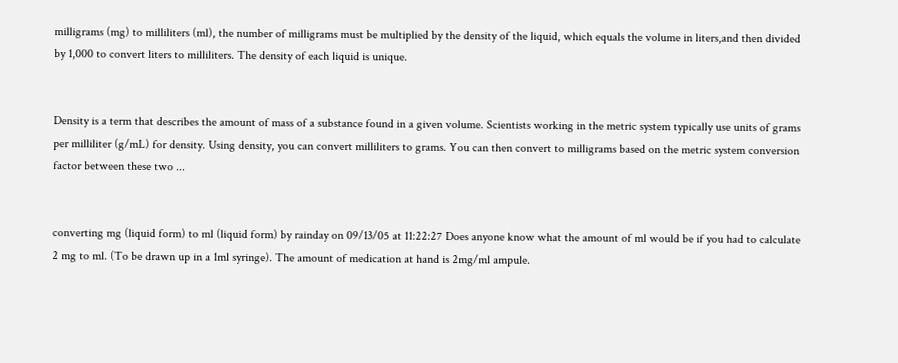milligrams (mg) to milliliters (ml), the number of milligrams must be multiplied by the density of the liquid, which equals the volume in liters,and then divided by 1,000 to convert liters to milliliters. The density of each liquid is unique.


Density is a term that describes the amount of mass of a substance found in a given volume. Scientists working in the metric system typically use units of grams per milliliter (g/mL) for density. Using density, you can convert milliliters to grams. You can then convert to milligrams based on the metric system conversion factor between these two ...


converting mg (liquid form) to ml (liquid form) by rainday on 09/13/05 at 11:22:27 Does anyone know what the amount of ml would be if you had to calculate 2 mg to ml. (To be drawn up in a 1ml syringe). The amount of medication at hand is 2mg/ml ampule.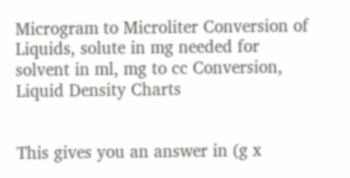Microgram to Microliter Conversion of Liquids, solute in mg needed for solvent in ml, mg to cc Conversion, Liquid Density Charts


This gives you an answer in (g x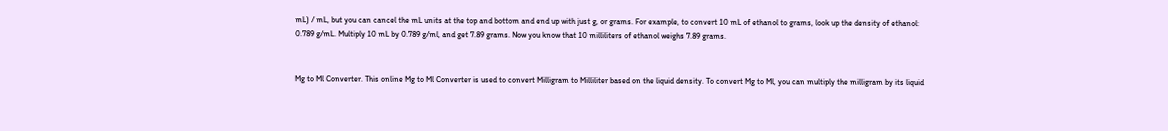mL) / mL, but you can cancel the mL units at the top and bottom and end up with just g, or grams. For example, to convert 10 mL of ethanol to grams, look up the density of ethanol: 0.789 g/mL. Multiply 10 mL by 0.789 g/ml, and get 7.89 grams. Now you know that 10 milliliters of ethanol weighs 7.89 grams.


Mg to Ml Converter. This online Mg to Ml Converter is used to convert Milligram to Milliliter based on the liquid density. To convert Mg to Ml, you can multiply the milligram by its liquid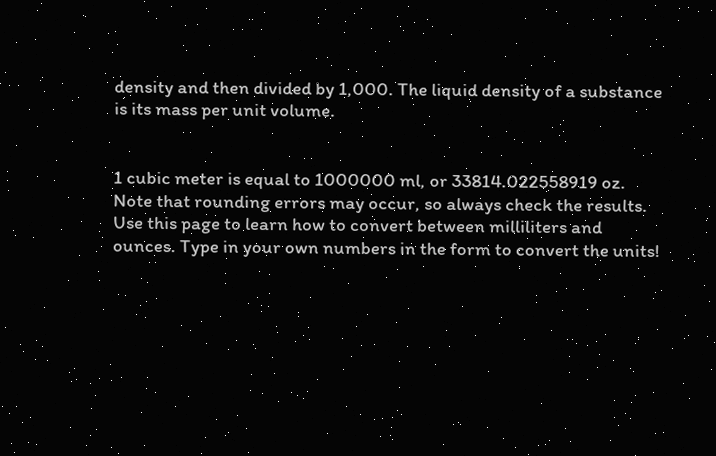density and then divided by 1,000. The liquid density of a substance is its mass per unit volume.


1 cubic meter is equal to 1000000 ml, or 33814.022558919 oz. Note that rounding errors may occur, so always check the results. Use this page to learn how to convert between milliliters and ounces. Type in your own numbers in the form to convert the units!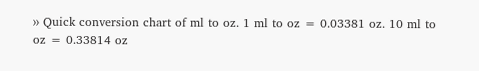›› Quick conversion chart of ml to oz. 1 ml to oz = 0.03381 oz. 10 ml to oz = 0.33814 oz